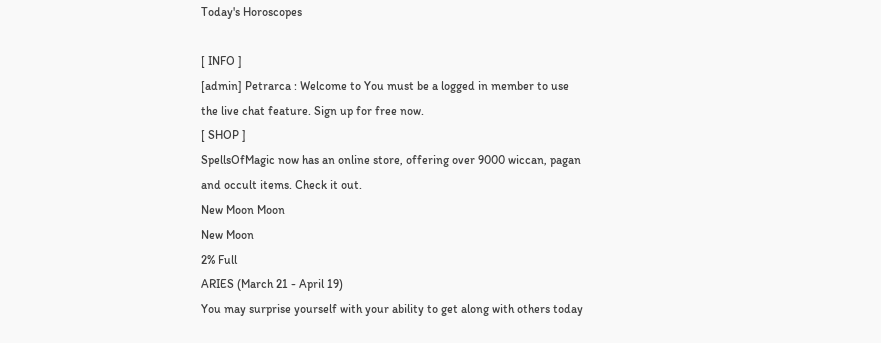Today's Horoscopes

[ INFO ]
[admin] Petrarca : Welcome to You must be a logged in member to use the live chat feature. Sign up for free now.
[ SHOP ]
SpellsOfMagic now has an online store, offering over 9000 wiccan, pagan and occult items. Check it out.
New Moon Moon
New Moon
2% Full
ARIES (March 21 - April 19)
You may surprise yourself with your ability to get along with others today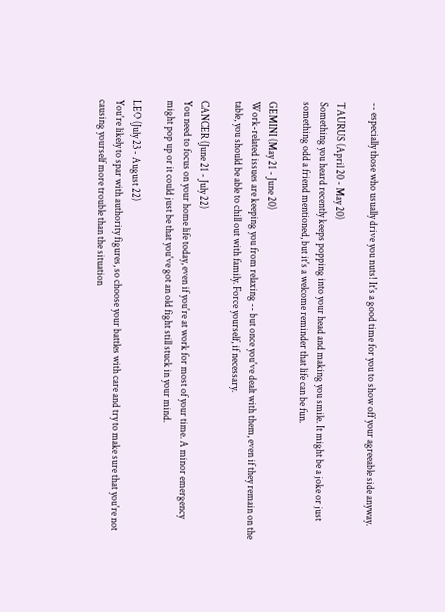-- especially those who usually drive you nuts! It's a good time for you to show off your agreeable side anyway.

TAURUS (April 20 - May 20)
Something you heard recently keeps popping into your head and making you smile. It might be a joke or just something odd a friend mentioned, but it's a welcome reminder that life can be fun.

GEMINI (May 21 - June 20)
Work-related issues are keeping you from relaxing -- but once you've dealt with them, even if they remain on the table, you should be able to chill out with family. Force yourself, if necessary.

CANCER (June 21 - July 22)
You need to focus on your home life today, even if you're at work for most of your time. A minor emergency might pop up or it could just be that you've got an old fight still stuck in your mind.

LEO (July 23 - August 22)
You're likely to spar with authority figures, so choose your battles with care and try to make sure that you're not causing yourself more trouble than the situation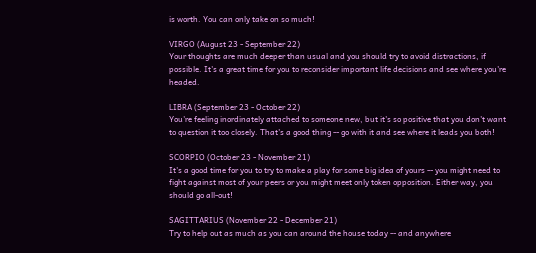is worth. You can only take on so much!

VIRGO (August 23 - September 22)
Your thoughts are much deeper than usual and you should try to avoid distractions, if possible. It's a great time for you to reconsider important life decisions and see where you're headed.

LIBRA (September 23 - October 22)
You're feeling inordinately attached to someone new, but it's so positive that you don't want to question it too closely. That's a good thing -- go with it and see where it leads you both!

SCORPIO (October 23 - November 21)
It's a good time for you to try to make a play for some big idea of yours -- you might need to fight against most of your peers or you might meet only token opposition. Either way, you should go all-out!

SAGITTARIUS (November 22 - December 21)
Try to help out as much as you can around the house today -- and anywhere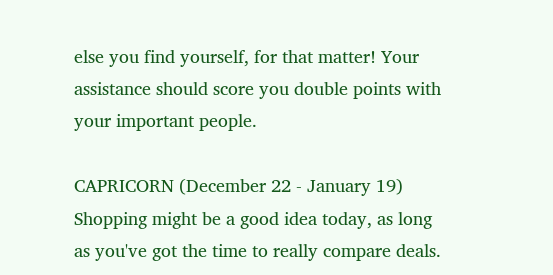else you find yourself, for that matter! Your assistance should score you double points with your important people.

CAPRICORN (December 22 - January 19)
Shopping might be a good idea today, as long as you've got the time to really compare deals.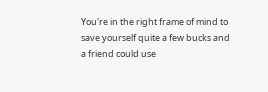You're in the right frame of mind to save yourself quite a few bucks and a friend could use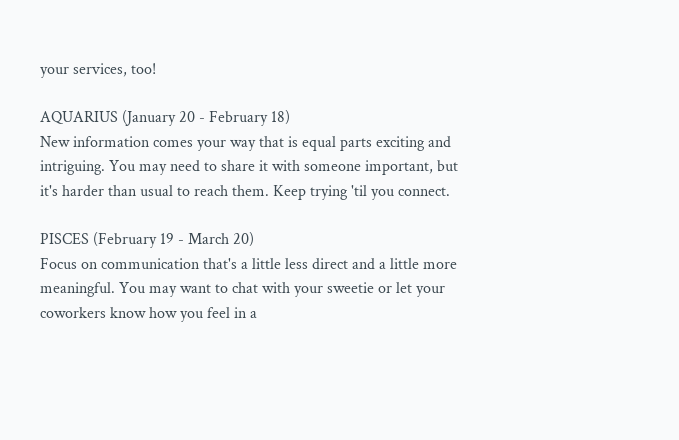your services, too!

AQUARIUS (January 20 - February 18)
New information comes your way that is equal parts exciting and intriguing. You may need to share it with someone important, but it's harder than usual to reach them. Keep trying 'til you connect.

PISCES (February 19 - March 20)
Focus on communication that's a little less direct and a little more meaningful. You may want to chat with your sweetie or let your coworkers know how you feel in a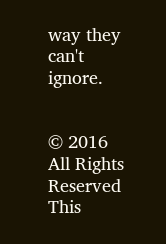way they can't ignore.


© 2016
All Rights Reserved
This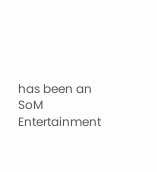has been an SoM Entertainment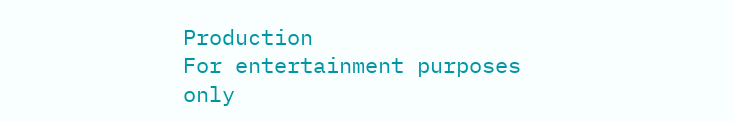Production
For entertainment purposes only